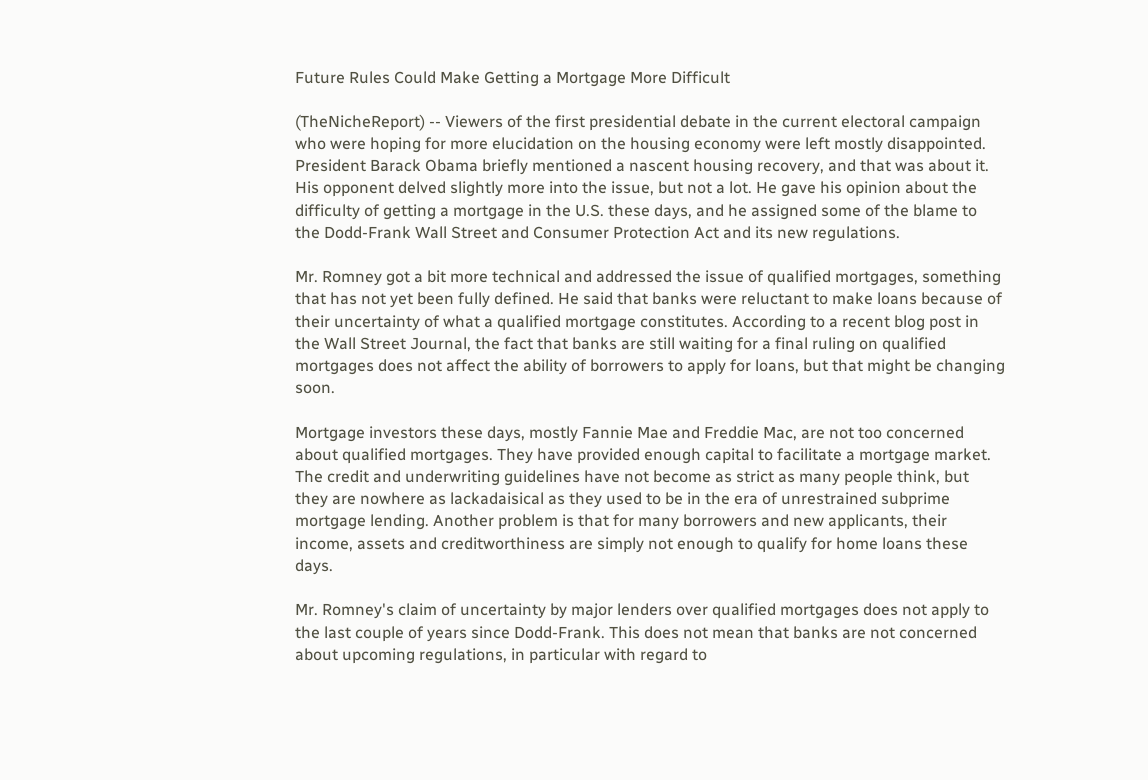Future Rules Could Make Getting a Mortgage More Difficult

(TheNicheReport) -- Viewers of the first presidential debate in the current electoral campaign who were hoping for more elucidation on the housing economy were left mostly disappointed. President Barack Obama briefly mentioned a nascent housing recovery, and that was about it. His opponent delved slightly more into the issue, but not a lot. He gave his opinion about the difficulty of getting a mortgage in the U.S. these days, and he assigned some of the blame to the Dodd-Frank Wall Street and Consumer Protection Act and its new regulations.

Mr. Romney got a bit more technical and addressed the issue of qualified mortgages, something that has not yet been fully defined. He said that banks were reluctant to make loans because of their uncertainty of what a qualified mortgage constitutes. According to a recent blog post in the Wall Street Journal, the fact that banks are still waiting for a final ruling on qualified mortgages does not affect the ability of borrowers to apply for loans, but that might be changing soon.

Mortgage investors these days, mostly Fannie Mae and Freddie Mac, are not too concerned about qualified mortgages. They have provided enough capital to facilitate a mortgage market. The credit and underwriting guidelines have not become as strict as many people think, but they are nowhere as lackadaisical as they used to be in the era of unrestrained subprime mortgage lending. Another problem is that for many borrowers and new applicants, their income, assets and creditworthiness are simply not enough to qualify for home loans these days.

Mr. Romney's claim of uncertainty by major lenders over qualified mortgages does not apply to the last couple of years since Dodd-Frank. This does not mean that banks are not concerned about upcoming regulations, in particular with regard to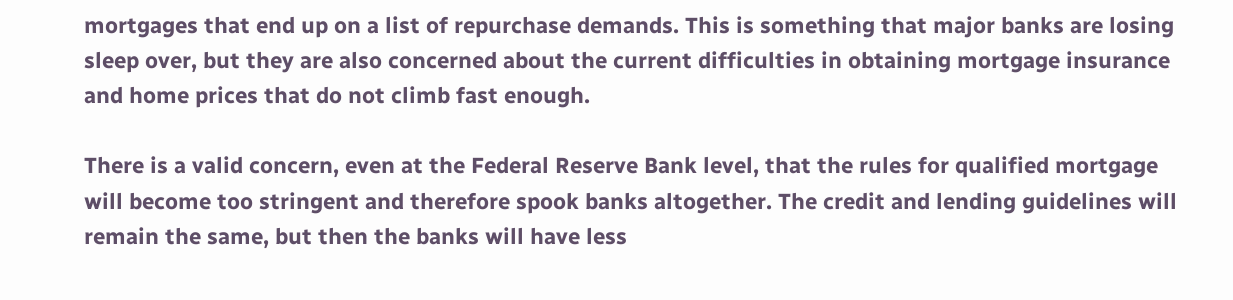mortgages that end up on a list of repurchase demands. This is something that major banks are losing sleep over, but they are also concerned about the current difficulties in obtaining mortgage insurance and home prices that do not climb fast enough.

There is a valid concern, even at the Federal Reserve Bank level, that the rules for qualified mortgage will become too stringent and therefore spook banks altogether. The credit and lending guidelines will remain the same, but then the banks will have less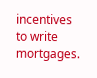incentives to write mortgages.